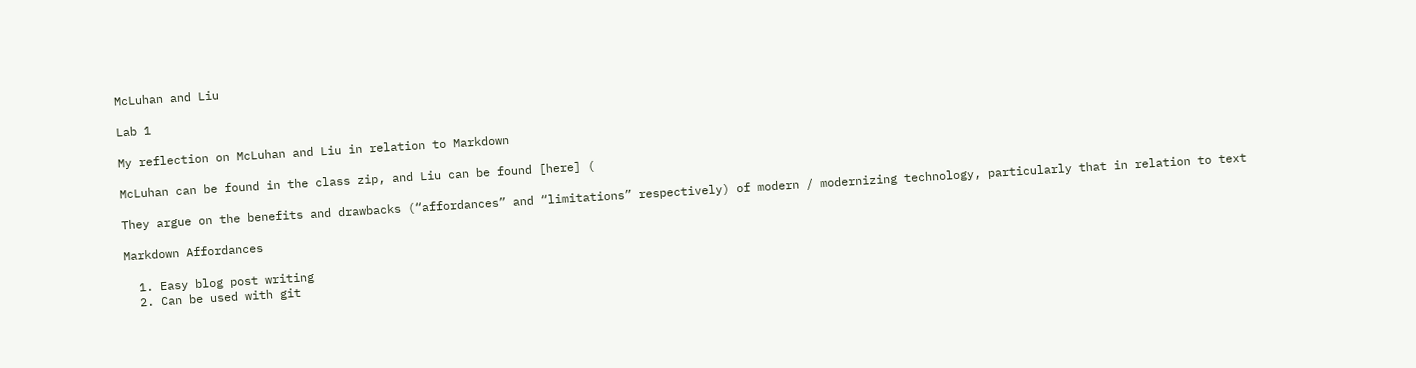McLuhan and Liu

Lab 1

My reflection on McLuhan and Liu in relation to Markdown

McLuhan can be found in the class zip, and Liu can be found [here] (

They argue on the benefits and drawbacks (“affordances” and “limitations” respectively) of modern / modernizing technology, particularly that in relation to text

Markdown Affordances

  1. Easy blog post writing
  2. Can be used with git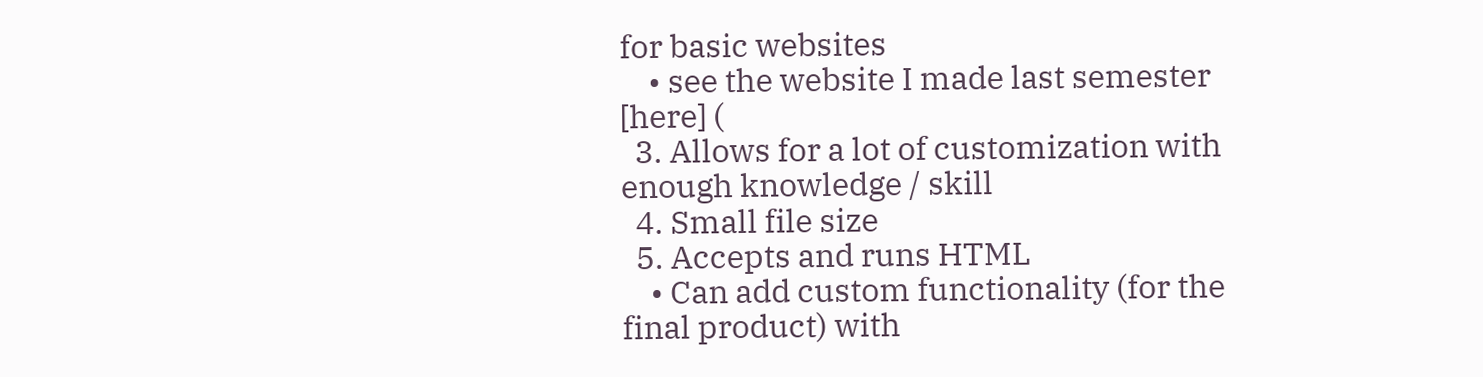for basic websites
    • see the website I made last semester [here] (
  3. Allows for a lot of customization with enough knowledge / skill
  4. Small file size
  5. Accepts and runs HTML
    • Can add custom functionality (for the final product) with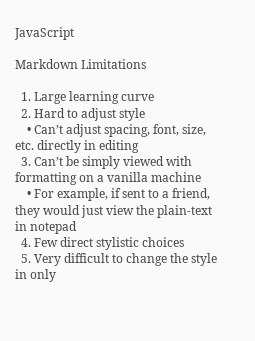JavaScript

Markdown Limitations

  1. Large learning curve
  2. Hard to adjust style
    • Can’t adjust spacing, font, size, etc. directly in editing
  3. Can’t be simply viewed with formatting on a vanilla machine
    • For example, if sent to a friend, they would just view the plain-text in notepad
  4. Few direct stylistic choices
  5. Very difficult to change the style in only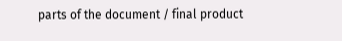parts of the document / final product